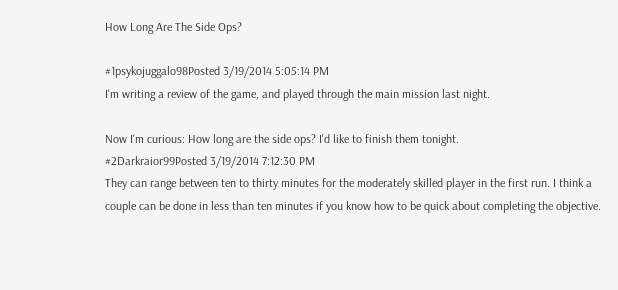How Long Are The Side Ops?

#1psykojuggalo98Posted 3/19/2014 5:05:14 PM
I'm writing a review of the game, and played through the main mission last night.

Now I'm curious: How long are the side ops? I'd like to finish them tonight.
#2Darkraior99Posted 3/19/2014 7:12:30 PM
They can range between ten to thirty minutes for the moderately skilled player in the first run. I think a couple can be done in less than ten minutes if you know how to be quick about completing the objective.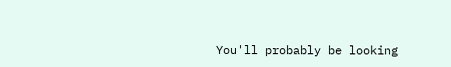You'll probably be looking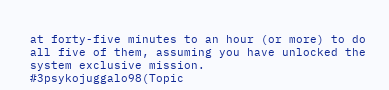at forty-five minutes to an hour (or more) to do all five of them, assuming you have unlocked the system exclusive mission.
#3psykojuggalo98(Topic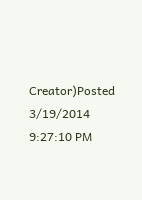Creator)Posted 3/19/2014 9:27:10 PM